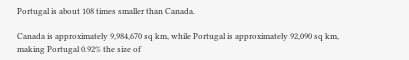Portugal is about 108 times smaller than Canada.

Canada is approximately 9,984,670 sq km, while Portugal is approximately 92,090 sq km, making Portugal 0.92% the size of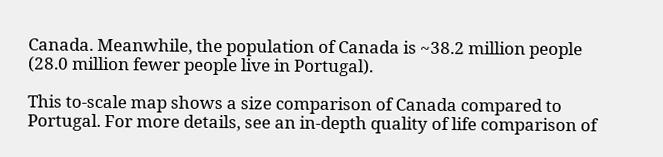Canada. Meanwhile, the population of Canada is ~38.2 million people (28.0 million fewer people live in Portugal).

This to-scale map shows a size comparison of Canada compared to Portugal. For more details, see an in-depth quality of life comparison of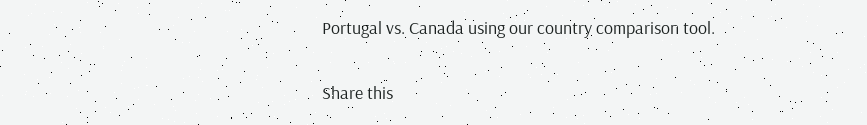Portugal vs. Canada using our country comparison tool.

Share this